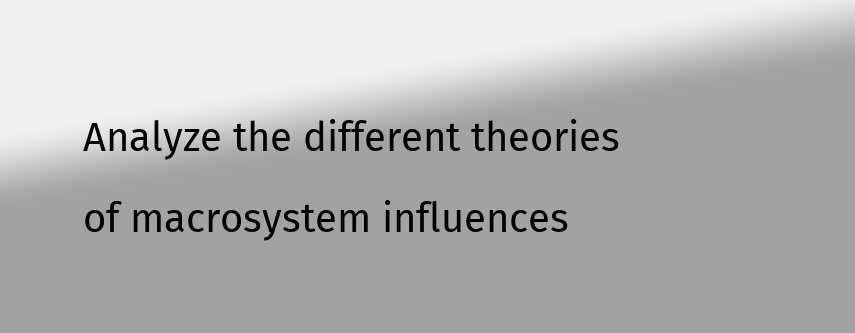Analyze the different theories of macrosystem influences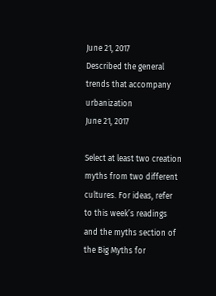June 21, 2017
Described the general trends that accompany urbanization
June 21, 2017

Select at least two creation myths from two different cultures. For ideas, refer to this week’s readings and the myths section of the Big Myths for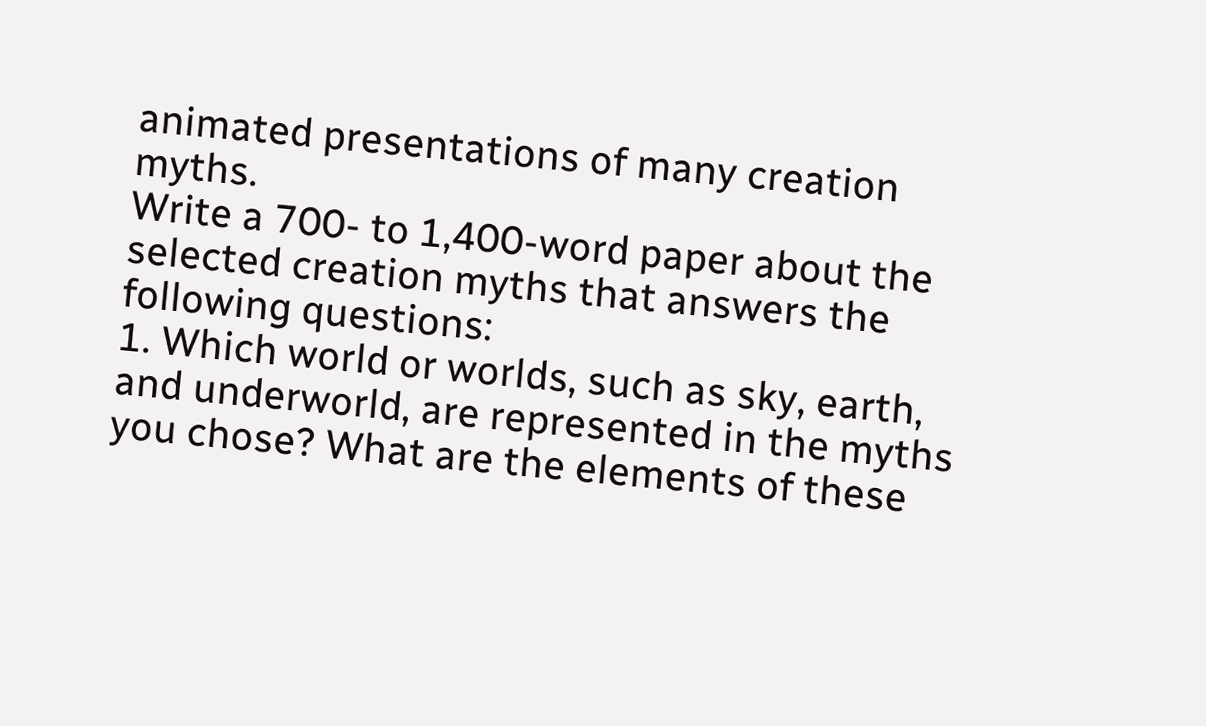animated presentations of many creation myths.
Write a 700- to 1,400-word paper about the selected creation myths that answers the following questions:
1. Which world or worlds, such as sky, earth, and underworld, are represented in the myths you chose? What are the elements of these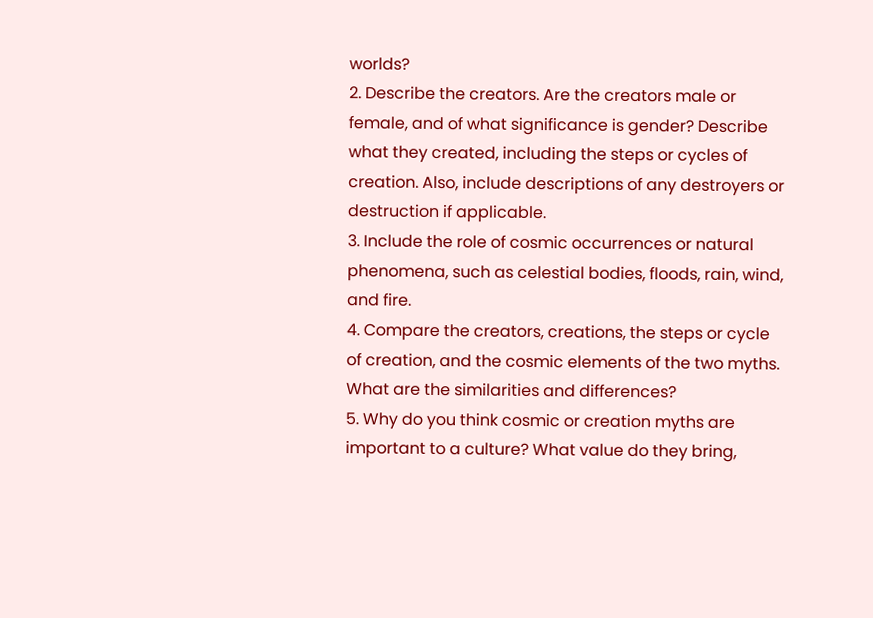worlds?
2. Describe the creators. Are the creators male or female, and of what significance is gender? Describe what they created, including the steps or cycles of creation. Also, include descriptions of any destroyers or destruction if applicable.
3. Include the role of cosmic occurrences or natural phenomena, such as celestial bodies, floods, rain, wind, and fire.
4. Compare the creators, creations, the steps or cycle of creation, and the cosmic elements of the two myths. What are the similarities and differences?
5. Why do you think cosmic or creation myths are important to a culture? What value do they bring,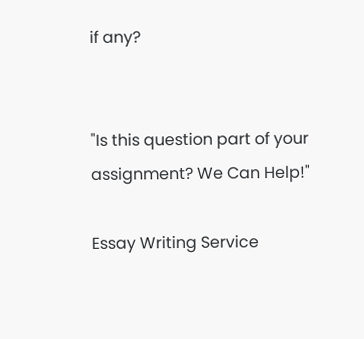if any?


"Is this question part of your assignment? We Can Help!"

Essay Writing Service